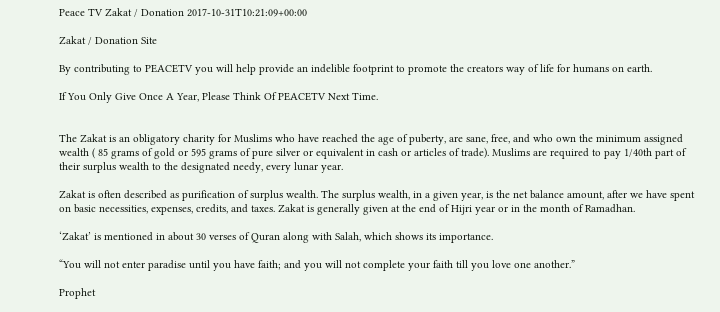Peace TV Zakat / Donation 2017-10-31T10:21:09+00:00

Zakat / Donation Site

By contributing to PEACETV you will help provide an indelible footprint to promote the creators way of life for humans on earth.

If You Only Give Once A Year, Please Think Of PEACETV Next Time.


The Zakat is an obligatory charity for Muslims who have reached the age of puberty, are sane, free, and who own the minimum assigned wealth ( 85 grams of gold or 595 grams of pure silver or equivalent in cash or articles of trade). Muslims are required to pay 1/40th part of their surplus wealth to the designated needy, every lunar year.

Zakat is often described as purification of surplus wealth. The surplus wealth, in a given year, is the net balance amount, after we have spent on basic necessities, expenses, credits, and taxes. Zakat is generally given at the end of Hijri year or in the month of Ramadhan.

‘Zakat’ is mentioned in about 30 verses of Quran along with Salah, which shows its importance.

“You will not enter paradise until you have faith; and you will not complete your faith till you love one another.”

Prophet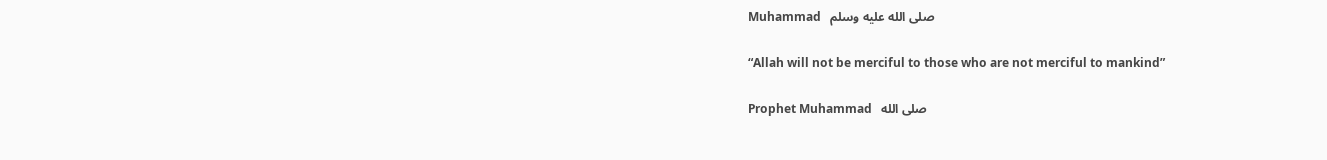Muhammad   صلى الله عليه وسلم

“Allah will not be merciful to those who are not merciful to mankind”

Prophet Muhammad   صلى الله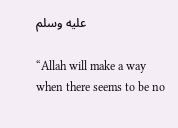عليه وسلم

“Allah will make a way when there seems to be no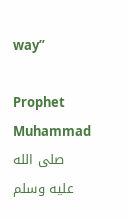way”

Prophet Muhammad   صلى الله عليه وسلم